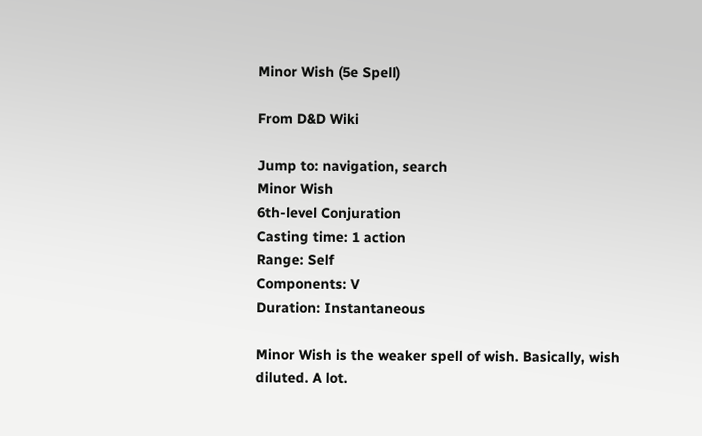Minor Wish (5e Spell)

From D&D Wiki

Jump to: navigation, search
Minor Wish
6th-level Conjuration
Casting time: 1 action
Range: Self
Components: V
Duration: Instantaneous

Minor Wish is the weaker spell of wish. Basically, wish diluted. A lot.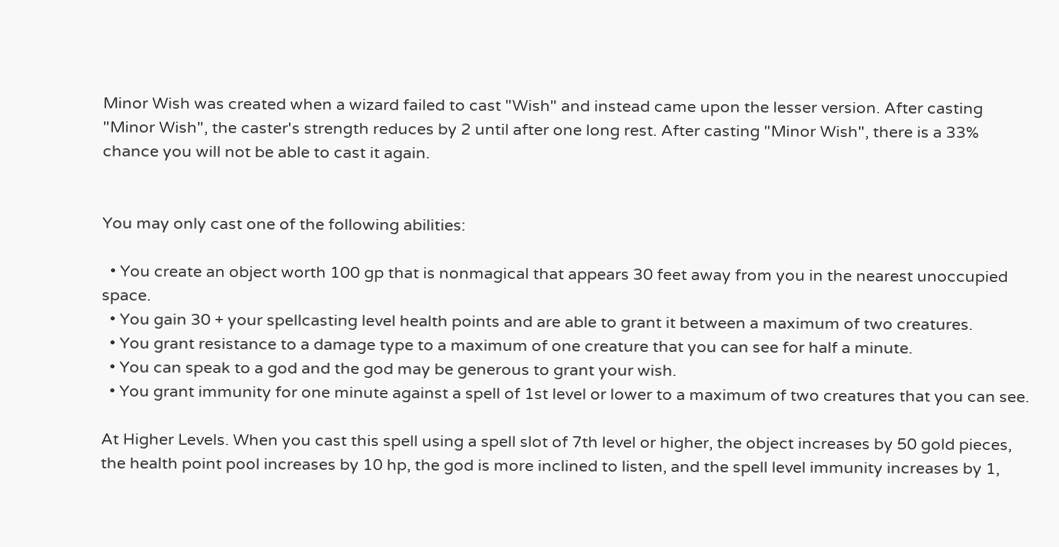Minor Wish was created when a wizard failed to cast "Wish" and instead came upon the lesser version. After casting "Minor Wish", the caster's strength reduces by 2 until after one long rest. After casting "Minor Wish", there is a 33% chance you will not be able to cast it again.


You may only cast one of the following abilities:

  • You create an object worth 100 gp that is nonmagical that appears 30 feet away from you in the nearest unoccupied space.
  • You gain 30 + your spellcasting level health points and are able to grant it between a maximum of two creatures.
  • You grant resistance to a damage type to a maximum of one creature that you can see for half a minute.
  • You can speak to a god and the god may be generous to grant your wish.
  • You grant immunity for one minute against a spell of 1st level or lower to a maximum of two creatures that you can see.

At Higher Levels. When you cast this spell using a spell slot of 7th level or higher, the object increases by 50 gold pieces, the health point pool increases by 10 hp, the god is more inclined to listen, and the spell level immunity increases by 1,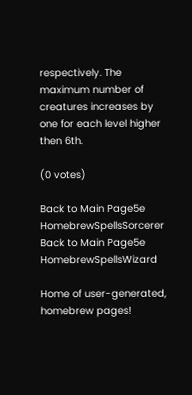respectively. The maximum number of creatures increases by one for each level higher then 6th.

(0 votes)

Back to Main Page5e HomebrewSpellsSorcerer
Back to Main Page5e HomebrewSpellsWizard

Home of user-generated,
homebrew pages!